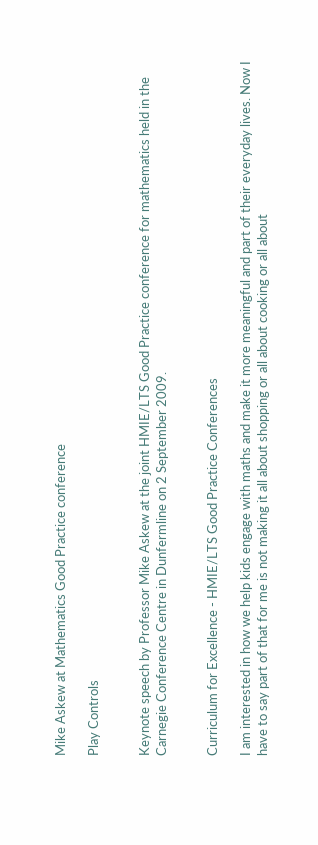Mike Askew at Mathematics Good Practice conference

Play Controls


Keynote speech by Professor Mike Askew at the joint HMIE/LTS Good Practice conference for mathematics held in the Carnegie Conference Centre in Dunfermline on 2 September 2009.


Curriculum for Excellence - HMIE/LTS Good Practice Conferences

I am interested in how we help kids engage with maths and make it more meaningful and part of their everyday lives. Now I have to say part of that for me is not making it all about shopping or all about cooking or all about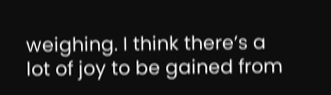weighing. I think there’s a lot of joy to be gained from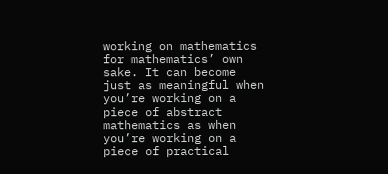working on mathematics for mathematics’ own sake. It can become just as meaningful when you’re working on a piece of abstract mathematics as when you’re working on a piece of practical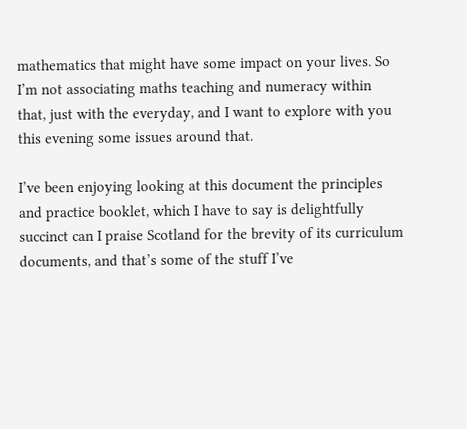mathematics that might have some impact on your lives. So I’m not associating maths teaching and numeracy within that, just with the everyday, and I want to explore with you this evening some issues around that.

I’ve been enjoying looking at this document the principles and practice booklet, which I have to say is delightfully succinct can I praise Scotland for the brevity of its curriculum documents, and that’s some of the stuff I’ve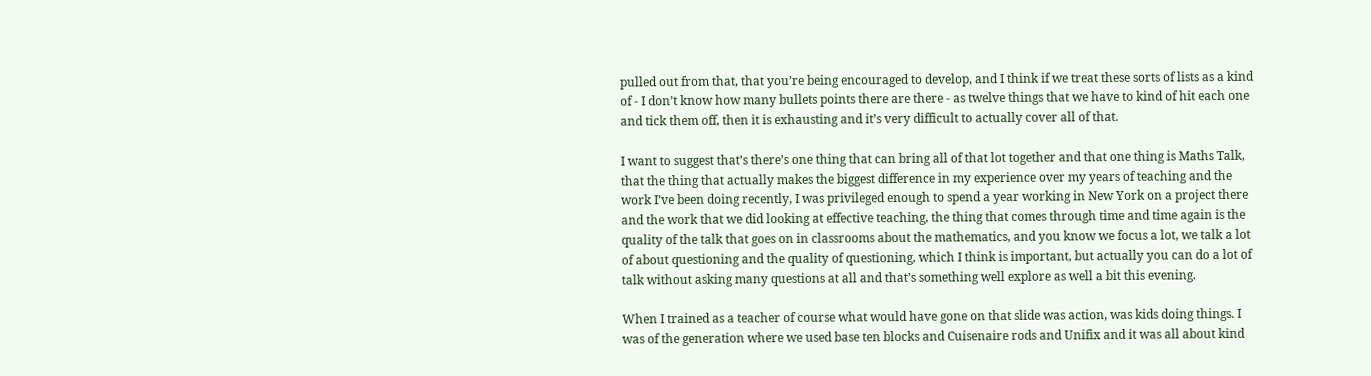pulled out from that, that you’re being encouraged to develop, and I think if we treat these sorts of lists as a kind of - I don’t know how many bullets points there are there - as twelve things that we have to kind of hit each one and tick them off, then it is exhausting and it’s very difficult to actually cover all of that.

I want to suggest that’s there’s one thing that can bring all of that lot together and that one thing is Maths Talk, that the thing that actually makes the biggest difference in my experience over my years of teaching and the work I’ve been doing recently, I was privileged enough to spend a year working in New York on a project there and the work that we did looking at effective teaching, the thing that comes through time and time again is the quality of the talk that goes on in classrooms about the mathematics, and you know we focus a lot, we talk a lot of about questioning and the quality of questioning, which I think is important, but actually you can do a lot of talk without asking many questions at all and that’s something well explore as well a bit this evening.

When I trained as a teacher of course what would have gone on that slide was action, was kids doing things. I was of the generation where we used base ten blocks and Cuisenaire rods and Unifix and it was all about kind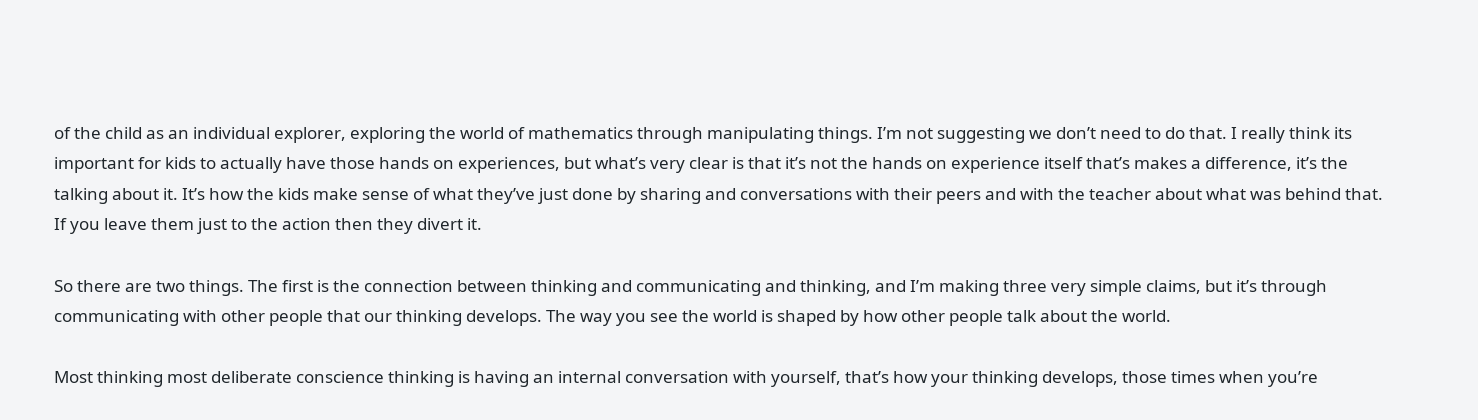of the child as an individual explorer, exploring the world of mathematics through manipulating things. I’m not suggesting we don’t need to do that. I really think its important for kids to actually have those hands on experiences, but what’s very clear is that it’s not the hands on experience itself that’s makes a difference, it’s the talking about it. It’s how the kids make sense of what they’ve just done by sharing and conversations with their peers and with the teacher about what was behind that. If you leave them just to the action then they divert it.

So there are two things. The first is the connection between thinking and communicating and thinking, and I’m making three very simple claims, but it’s through communicating with other people that our thinking develops. The way you see the world is shaped by how other people talk about the world.

Most thinking most deliberate conscience thinking is having an internal conversation with yourself, that’s how your thinking develops, those times when you’re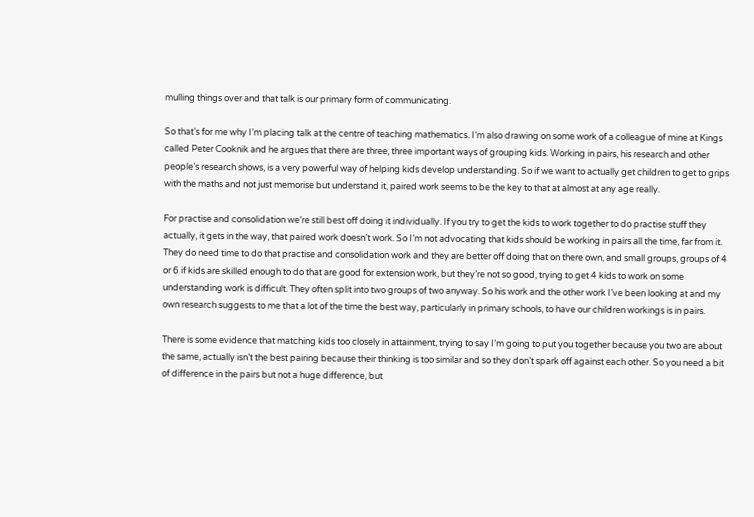mulling things over and that talk is our primary form of communicating.

So that’s for me why I’m placing talk at the centre of teaching mathematics. I’m also drawing on some work of a colleague of mine at Kings called Peter Cooknik and he argues that there are three, three important ways of grouping kids. Working in pairs, his research and other people’s research shows, is a very powerful way of helping kids develop understanding. So if we want to actually get children to get to grips with the maths and not just memorise but understand it, paired work seems to be the key to that at almost at any age really.

For practise and consolidation we’re still best off doing it individually. If you try to get the kids to work together to do practise stuff they actually, it gets in the way, that paired work doesn’t work. So I’m not advocating that kids should be working in pairs all the time, far from it. They do need time to do that practise and consolidation work and they are better off doing that on there own, and small groups, groups of 4 or 6 if kids are skilled enough to do that are good for extension work, but they’re not so good, trying to get 4 kids to work on some understanding work is difficult. They often split into two groups of two anyway. So his work and the other work I’ve been looking at and my own research suggests to me that a lot of the time the best way, particularly in primary schools, to have our children workings is in pairs.

There is some evidence that matching kids too closely in attainment, trying to say I’m going to put you together because you two are about the same, actually isn’t the best pairing because their thinking is too similar and so they don’t spark off against each other. So you need a bit of difference in the pairs but not a huge difference, but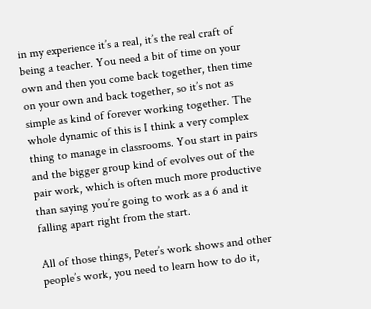in my experience it’s a real, it’s the real craft of being a teacher. You need a bit of time on your own and then you come back together, then time on your own and back together, so it’s not as simple as kind of forever working together. The whole dynamic of this is I think a very complex thing to manage in classrooms. You start in pairs and the bigger group kind of evolves out of the pair work, which is often much more productive than saying you’re going to work as a 6 and it falling apart right from the start.

All of those things, Peter’s work shows and other people’s work, you need to learn how to do it,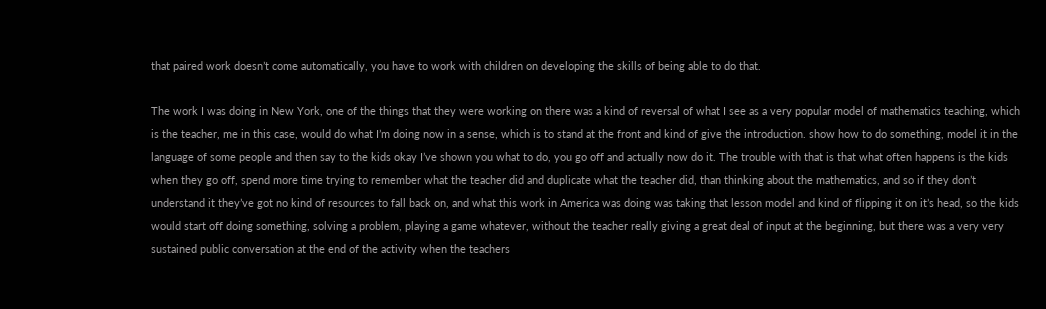that paired work doesn’t come automatically, you have to work with children on developing the skills of being able to do that.

The work I was doing in New York, one of the things that they were working on there was a kind of reversal of what I see as a very popular model of mathematics teaching, which is the teacher, me in this case, would do what I’m doing now in a sense, which is to stand at the front and kind of give the introduction. show how to do something, model it in the language of some people and then say to the kids okay I’ve shown you what to do, you go off and actually now do it. The trouble with that is that what often happens is the kids when they go off, spend more time trying to remember what the teacher did and duplicate what the teacher did, than thinking about the mathematics, and so if they don’t understand it they’ve got no kind of resources to fall back on, and what this work in America was doing was taking that lesson model and kind of flipping it on it’s head, so the kids would start off doing something, solving a problem, playing a game whatever, without the teacher really giving a great deal of input at the beginning, but there was a very very sustained public conversation at the end of the activity when the teachers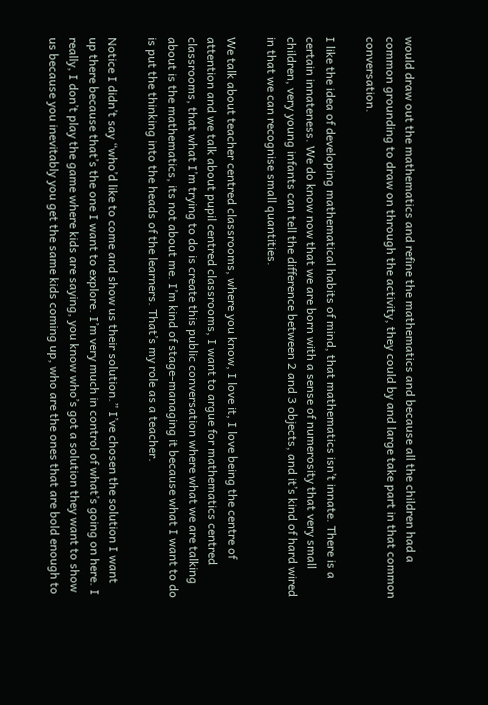would draw out the mathematics and refine the mathematics and because all the children had a common grounding to draw on through the activity, they could by and large take part in that common conversation.

I like the idea of developing mathematical habits of mind, that mathematics isn’t innate. There is a certain innateness. We do know now that we are born with a sense of numerosity that very small children, very young infants can tell the difference between 2 and 3 objects, and it’s kind of hard wired in that we can recognise small quantities.

We talk about teacher centred classrooms, where you know, I love it, I love being the centre of attention and we talk about pupil centred classrooms, I want to argue for mathematics centred classrooms, that what I’m trying to do is create this public conversation where what we are talking about is the mathematics, its not about me. I’m kind of stage-managing it because what I want to do is put the thinking into the heads of the learners. That’s my role as a teacher.

Notice I didn’t say “who’d like to come and show us their solution.” I’ve chosen the solution I want up there because that’s the one I want to explore. I’m very much in control of what’s going on here. I really, I don’t play the game where kids are saying, you know who’s got a solution they want to show us because you inevitably you get the same kids coming up, who are the ones that are bold enough to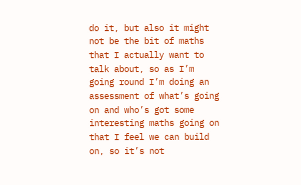do it, but also it might not be the bit of maths that I actually want to talk about, so as I’m going round I’m doing an assessment of what’s going on and who’s got some interesting maths going on that I feel we can build on, so it’s not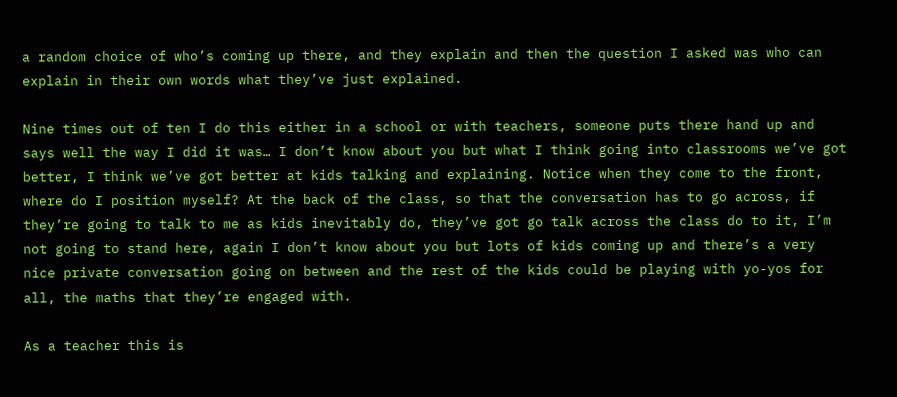a random choice of who’s coming up there, and they explain and then the question I asked was who can explain in their own words what they’ve just explained.

Nine times out of ten I do this either in a school or with teachers, someone puts there hand up and says well the way I did it was… I don’t know about you but what I think going into classrooms we’ve got better, I think we’ve got better at kids talking and explaining. Notice when they come to the front, where do I position myself? At the back of the class, so that the conversation has to go across, if they’re going to talk to me as kids inevitably do, they’ve got go talk across the class do to it, I’m not going to stand here, again I don’t know about you but lots of kids coming up and there’s a very nice private conversation going on between and the rest of the kids could be playing with yo-yos for all, the maths that they’re engaged with.

As a teacher this is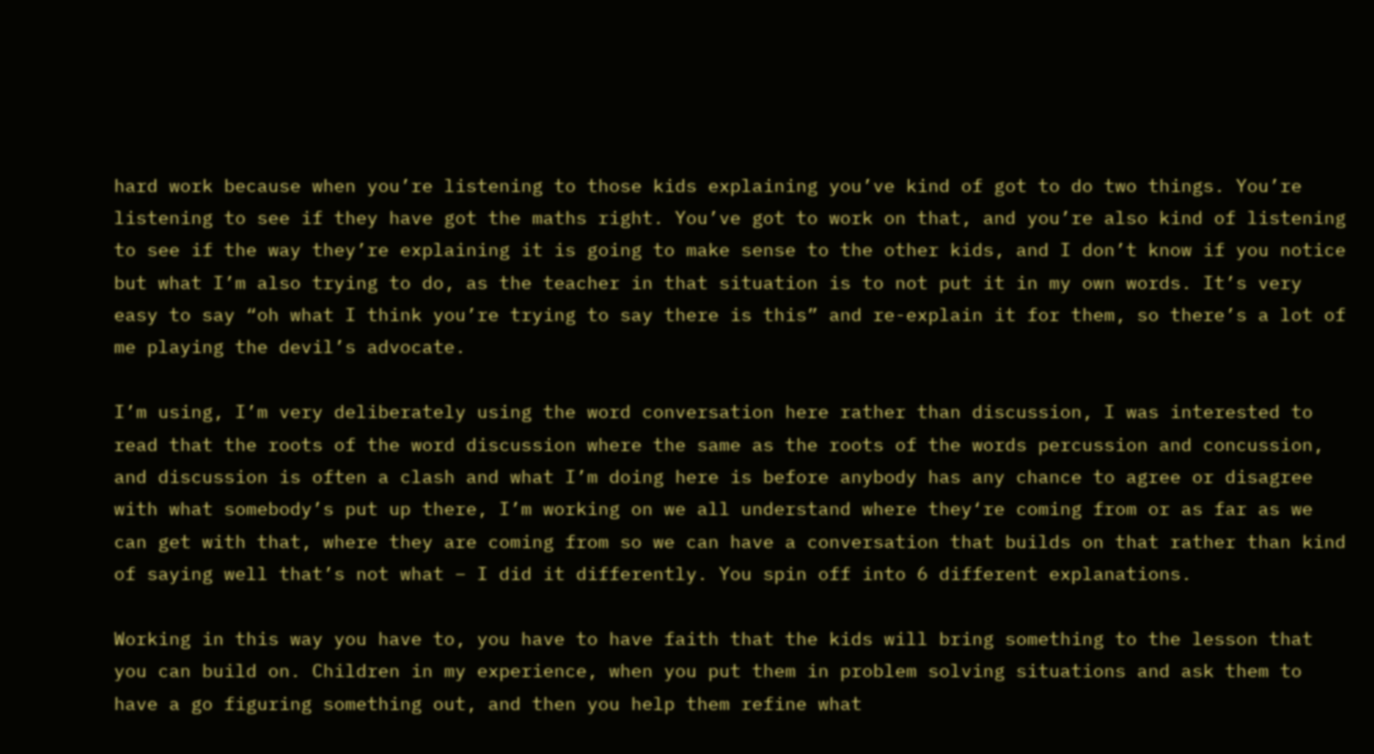hard work because when you’re listening to those kids explaining you’ve kind of got to do two things. You’re listening to see if they have got the maths right. You’ve got to work on that, and you’re also kind of listening to see if the way they’re explaining it is going to make sense to the other kids, and I don’t know if you notice but what I’m also trying to do, as the teacher in that situation is to not put it in my own words. It’s very easy to say “oh what I think you’re trying to say there is this” and re-explain it for them, so there’s a lot of me playing the devil’s advocate.

I’m using, I’m very deliberately using the word conversation here rather than discussion, I was interested to read that the roots of the word discussion where the same as the roots of the words percussion and concussion, and discussion is often a clash and what I’m doing here is before anybody has any chance to agree or disagree with what somebody’s put up there, I’m working on we all understand where they‘re coming from or as far as we can get with that, where they are coming from so we can have a conversation that builds on that rather than kind of saying well that’s not what – I did it differently. You spin off into 6 different explanations.

Working in this way you have to, you have to have faith that the kids will bring something to the lesson that you can build on. Children in my experience, when you put them in problem solving situations and ask them to have a go figuring something out, and then you help them refine what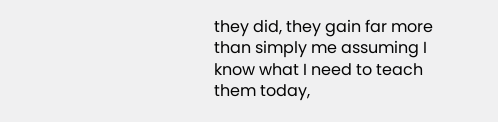they did, they gain far more than simply me assuming I know what I need to teach them today,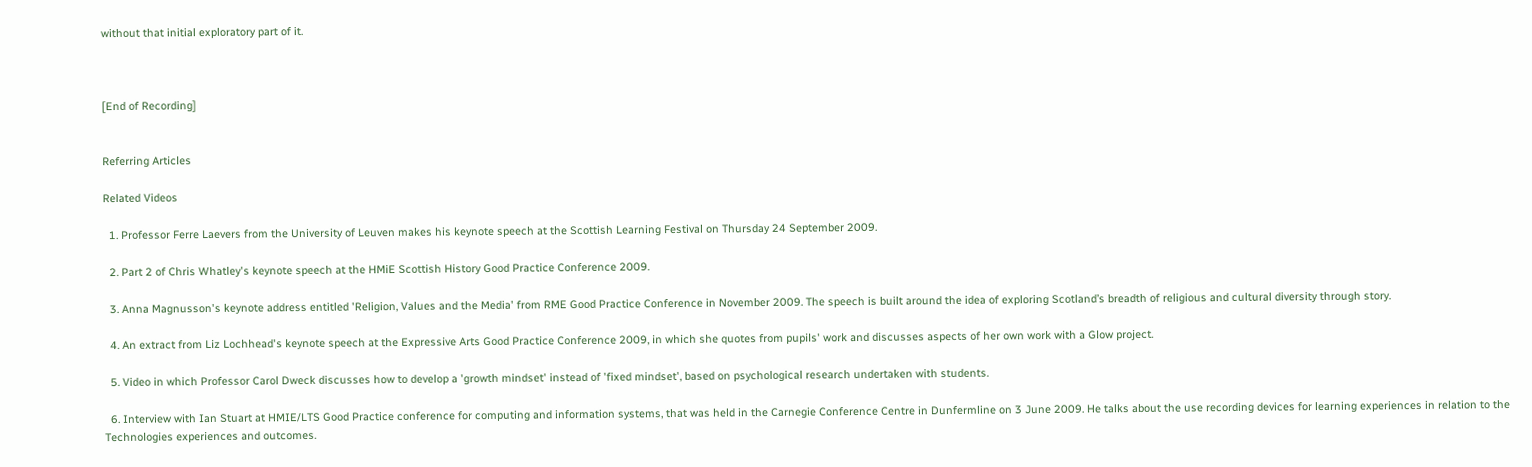without that initial exploratory part of it.



[End of Recording]


Referring Articles

Related Videos

  1. Professor Ferre Laevers from the University of Leuven makes his keynote speech at the Scottish Learning Festival on Thursday 24 September 2009.

  2. Part 2 of Chris Whatley's keynote speech at the HMiE Scottish History Good Practice Conference 2009.

  3. Anna Magnusson's keynote address entitled 'Religion, Values and the Media' from RME Good Practice Conference in November 2009. The speech is built around the idea of exploring Scotland’s breadth of religious and cultural diversity through story.

  4. An extract from Liz Lochhead's keynote speech at the Expressive Arts Good Practice Conference 2009, in which she quotes from pupils' work and discusses aspects of her own work with a Glow project.

  5. Video in which Professor Carol Dweck discusses how to develop a 'growth mindset' instead of 'fixed mindset', based on psychological research undertaken with students.

  6. Interview with Ian Stuart at HMIE/LTS Good Practice conference for computing and information systems, that was held in the Carnegie Conference Centre in Dunfermline on 3 June 2009. He talks about the use recording devices for learning experiences in relation to the Technologies experiences and outcomes.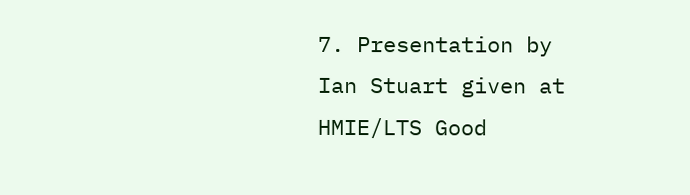7. Presentation by Ian Stuart given at HMIE/LTS Good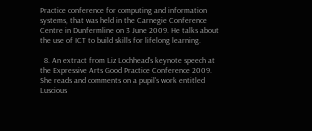Practice conference for computing and information systems, that was held in the Carnegie Conference Centre in Dunfermline on 3 June 2009. He talks about the use of ICT to build skills for lifelong learning.

  8. An extract from Liz Lochhead's keynote speech at the Expressive Arts Good Practice Conference 2009. She reads and comments on a pupil's work entitled Luscious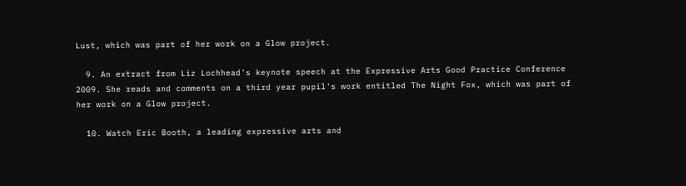Lust, which was part of her work on a Glow project.

  9. An extract from Liz Lochhead's keynote speech at the Expressive Arts Good Practice Conference 2009. She reads and comments on a third year pupil's work entitled The Night Fox, which was part of her work on a Glow project.

  10. Watch Eric Booth, a leading expressive arts and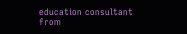education consultant from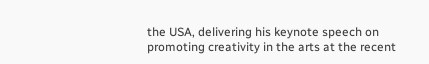the USA, delivering his keynote speech on promoting creativity in the arts at the recent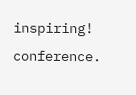inspiring! conference.